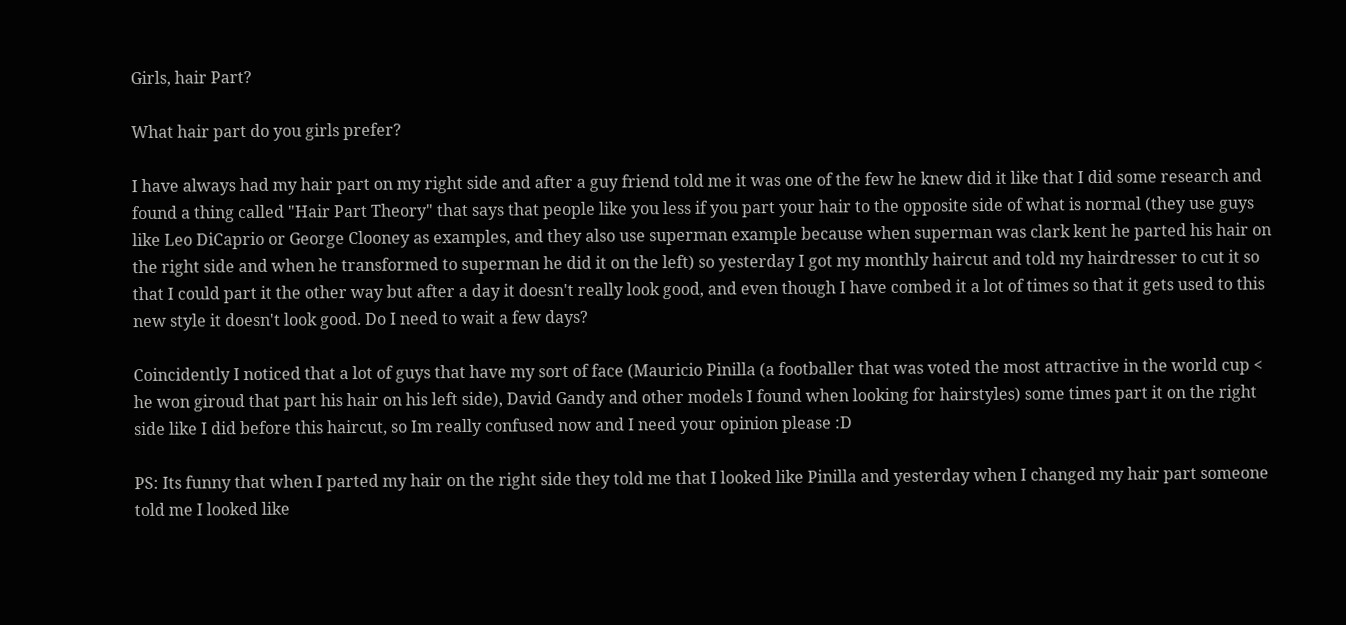Girls, hair Part?

What hair part do you girls prefer?

I have always had my hair part on my right side and after a guy friend told me it was one of the few he knew did it like that I did some research and found a thing called "Hair Part Theory" that says that people like you less if you part your hair to the opposite side of what is normal (they use guys like Leo DiCaprio or George Clooney as examples, and they also use superman example because when superman was clark kent he parted his hair on the right side and when he transformed to superman he did it on the left) so yesterday I got my monthly haircut and told my hairdresser to cut it so that I could part it the other way but after a day it doesn't really look good, and even though I have combed it a lot of times so that it gets used to this new style it doesn't look good. Do I need to wait a few days?

Coincidently I noticed that a lot of guys that have my sort of face (Mauricio Pinilla (a footballer that was voted the most attractive in the world cup < he won giroud that part his hair on his left side), David Gandy and other models I found when looking for hairstyles) some times part it on the right side like I did before this haircut, so Im really confused now and I need your opinion please :D

PS: Its funny that when I parted my hair on the right side they told me that I looked like Pinilla and yesterday when I changed my hair part someone told me I looked like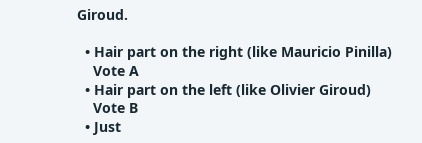Giroud.

  • Hair part on the right (like Mauricio Pinilla)
    Vote A
  • Hair part on the left (like Olivier Giroud)
    Vote B
  • Just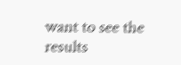want to see the results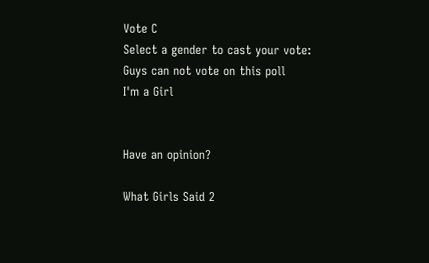Vote C
Select a gender to cast your vote:
Guys can not vote on this poll
I'm a Girl


Have an opinion?

What Girls Said 2